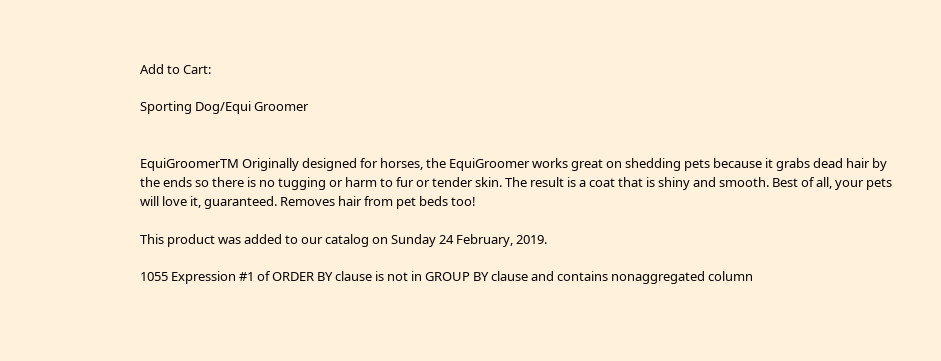Add to Cart:

Sporting Dog/Equi Groomer


EquiGroomerTM Originally designed for horses, the EquiGroomer works great on shedding pets because it grabs dead hair by the ends so there is no tugging or harm to fur or tender skin. The result is a coat that is shiny and smooth. Best of all, your pets will love it, guaranteed. Removes hair from pet beds too!

This product was added to our catalog on Sunday 24 February, 2019.

1055 Expression #1 of ORDER BY clause is not in GROUP BY clause and contains nonaggregated column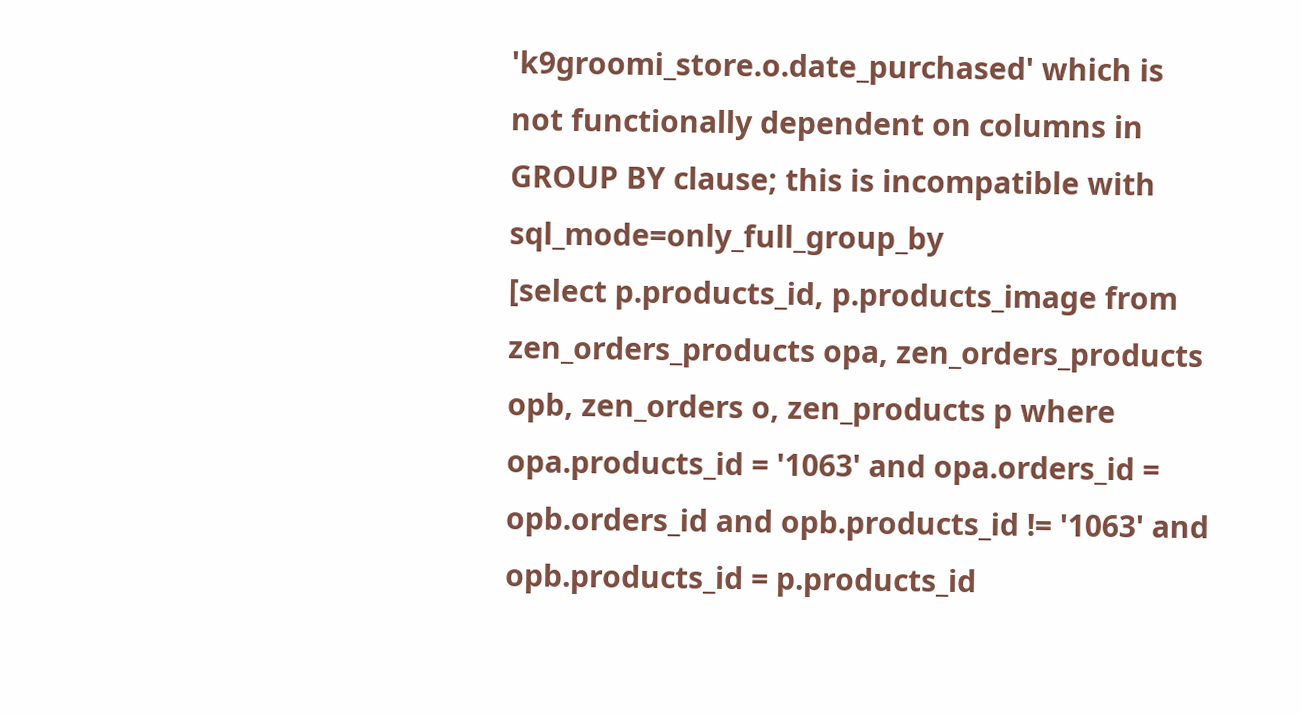'k9groomi_store.o.date_purchased' which is not functionally dependent on columns in GROUP BY clause; this is incompatible with sql_mode=only_full_group_by
[select p.products_id, p.products_image from zen_orders_products opa, zen_orders_products opb, zen_orders o, zen_products p where opa.products_id = '1063' and opa.orders_id = opb.orders_id and opb.products_id != '1063' and opb.products_id = p.products_id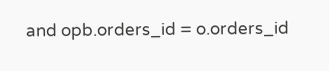and opb.orders_id = o.orders_id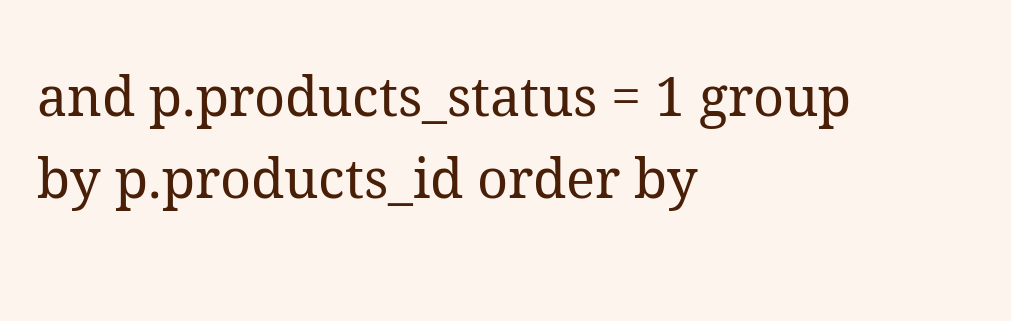and p.products_status = 1 group by p.products_id order by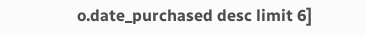o.date_purchased desc limit 6]